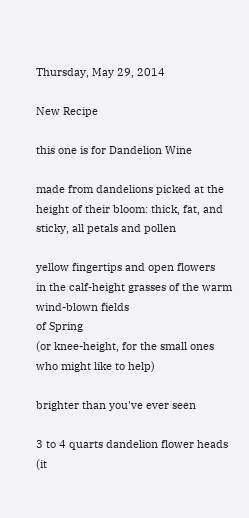Thursday, May 29, 2014

New Recipe

this one is for Dandelion Wine

made from dandelions picked at the height of their bloom: thick, fat, and sticky, all petals and pollen

yellow fingertips and open flowers
in the calf-height grasses of the warm wind-blown fields
of Spring
(or knee-height, for the small ones who might like to help)

brighter than you've ever seen

3 to 4 quarts dandelion flower heads (it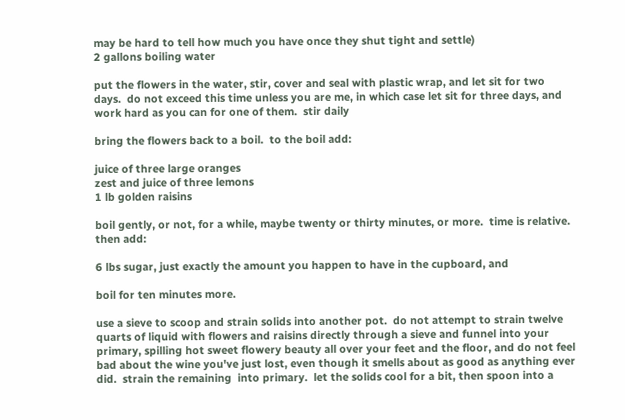may be hard to tell how much you have once they shut tight and settle)
2 gallons boiling water

put the flowers in the water, stir, cover and seal with plastic wrap, and let sit for two days.  do not exceed this time unless you are me, in which case let sit for three days, and work hard as you can for one of them.  stir daily

bring the flowers back to a boil.  to the boil add:

juice of three large oranges
zest and juice of three lemons
1 lb golden raisins

boil gently, or not, for a while, maybe twenty or thirty minutes, or more.  time is relative.  then add:

6 lbs sugar, just exactly the amount you happen to have in the cupboard, and

boil for ten minutes more.

use a sieve to scoop and strain solids into another pot.  do not attempt to strain twelve quarts of liquid with flowers and raisins directly through a sieve and funnel into your primary, spilling hot sweet flowery beauty all over your feet and the floor, and do not feel bad about the wine you've just lost, even though it smells about as good as anything ever did.  strain the remaining  into primary.  let the solids cool for a bit, then spoon into a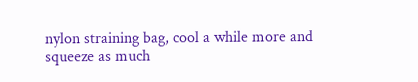nylon straining bag, cool a while more and squeeze as much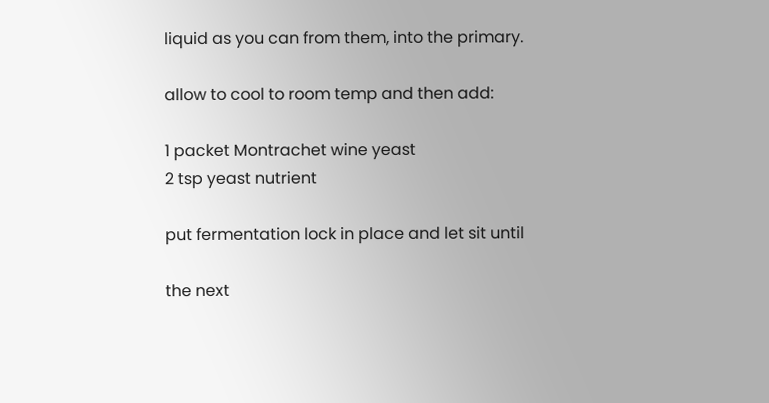liquid as you can from them, into the primary.

allow to cool to room temp and then add:

1 packet Montrachet wine yeast
2 tsp yeast nutrient

put fermentation lock in place and let sit until

the next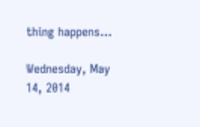thing happens...

Wednesday, May 14, 2014